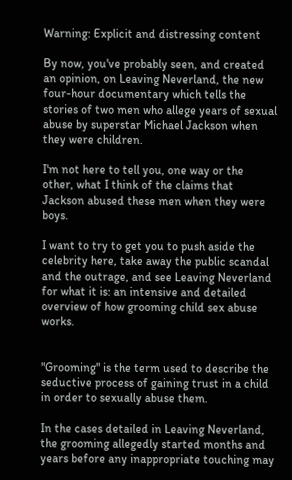Warning: Explicit and distressing content

By now, you've probably seen, and created an opinion, on Leaving Neverland, the new four-hour documentary which tells the stories of two men who allege years of sexual abuse by superstar Michael Jackson when they were children.

I'm not here to tell you, one way or the other, what I think of the claims that Jackson abused these men when they were boys.

I want to try to get you to push aside the celebrity here, take away the public scandal and the outrage, and see Leaving Neverland for what it is: an intensive and detailed overview of how grooming child sex abuse works.


"Grooming" is the term used to describe the seductive process of gaining trust in a child in order to sexually abuse them.

In the cases detailed in Leaving Neverland, the grooming allegedly started months and years before any inappropriate touching may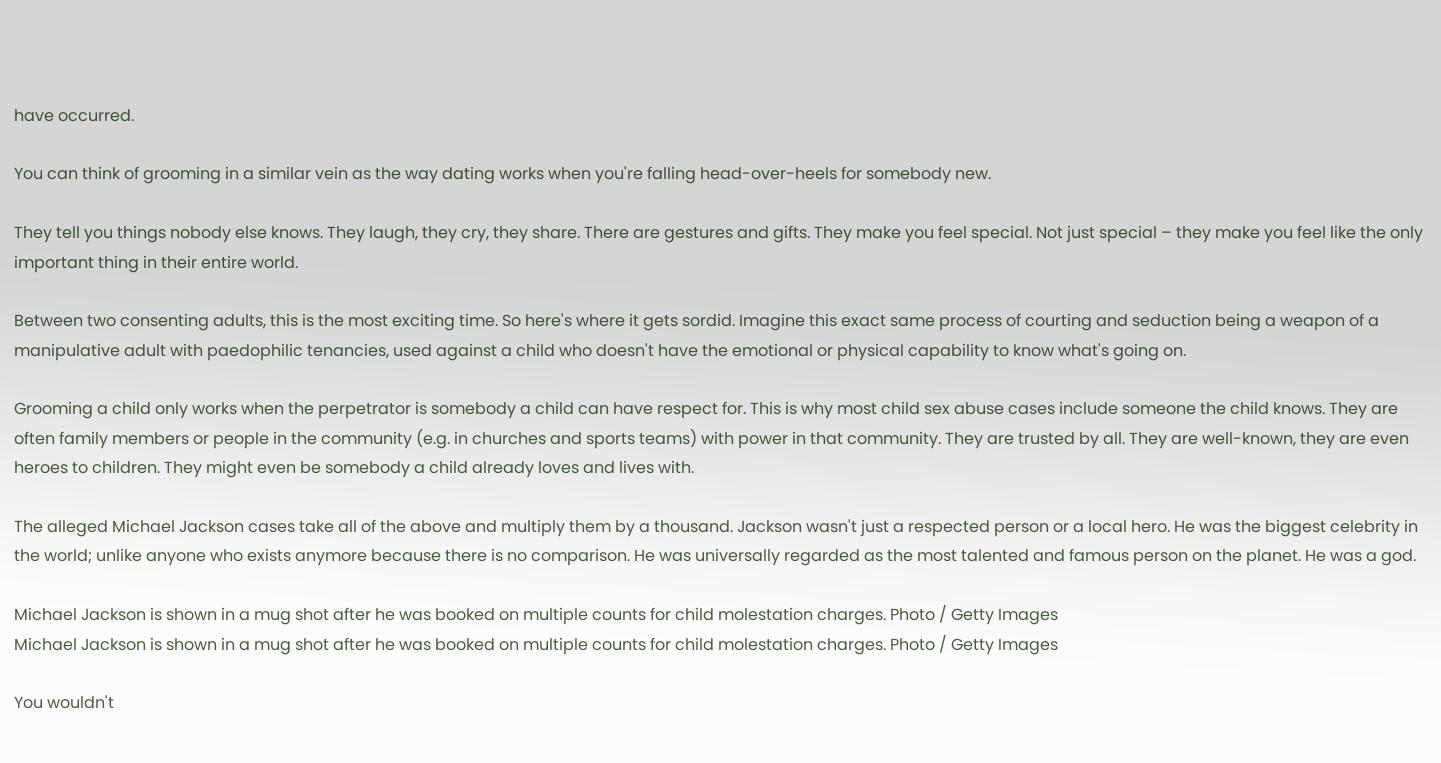have occurred.

You can think of grooming in a similar vein as the way dating works when you're falling head-over-heels for somebody new.

They tell you things nobody else knows. They laugh, they cry, they share. There are gestures and gifts. They make you feel special. Not just special – they make you feel like the only important thing in their entire world.

Between two consenting adults, this is the most exciting time. So here's where it gets sordid. Imagine this exact same process of courting and seduction being a weapon of a manipulative adult with paedophilic tenancies, used against a child who doesn't have the emotional or physical capability to know what's going on.

Grooming a child only works when the perpetrator is somebody a child can have respect for. This is why most child sex abuse cases include someone the child knows. They are often family members or people in the community (e.g. in churches and sports teams) with power in that community. They are trusted by all. They are well-known, they are even heroes to children. They might even be somebody a child already loves and lives with.

The alleged Michael Jackson cases take all of the above and multiply them by a thousand. Jackson wasn't just a respected person or a local hero. He was the biggest celebrity in the world; unlike anyone who exists anymore because there is no comparison. He was universally regarded as the most talented and famous person on the planet. He was a god.

Michael Jackson is shown in a mug shot after he was booked on multiple counts for child molestation charges. Photo / Getty Images
Michael Jackson is shown in a mug shot after he was booked on multiple counts for child molestation charges. Photo / Getty Images

You wouldn't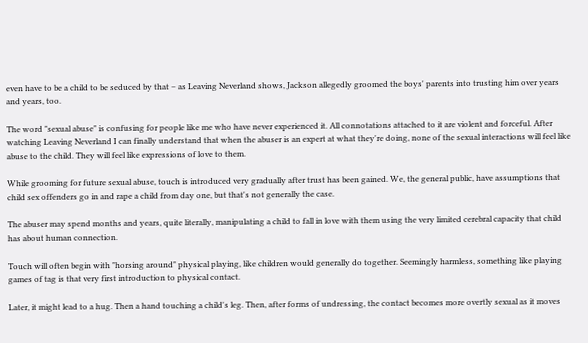even have to be a child to be seduced by that – as Leaving Neverland shows, Jackson allegedly groomed the boys' parents into trusting him over years and years, too.

The word "sexual abuse" is confusing for people like me who have never experienced it. All connotations attached to it are violent and forceful. After watching Leaving Neverland I can finally understand that when the abuser is an expert at what they're doing, none of the sexual interactions will feel like abuse to the child. They will feel like expressions of love to them.

While grooming for future sexual abuse, touch is introduced very gradually after trust has been gained. We, the general public, have assumptions that child sex offenders go in and rape a child from day one, but that's not generally the case.

The abuser may spend months and years, quite literally, manipulating a child to fall in love with them using the very limited cerebral capacity that child has about human connection.

Touch will often begin with "horsing around" physical playing, like children would generally do together. Seemingly harmless, something like playing games of tag is that very first introduction to physical contact.

Later, it might lead to a hug. Then a hand touching a child's leg. Then, after forms of undressing, the contact becomes more overtly sexual as it moves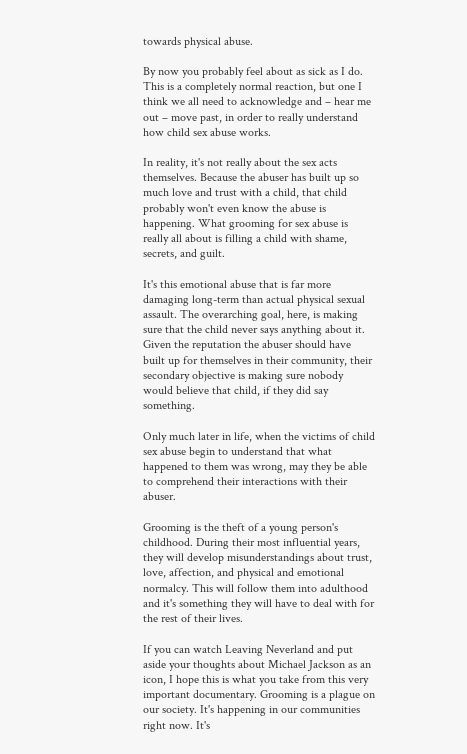towards physical abuse.

By now you probably feel about as sick as I do. This is a completely normal reaction, but one I think we all need to acknowledge and – hear me out – move past, in order to really understand how child sex abuse works.

In reality, it's not really about the sex acts themselves. Because the abuser has built up so much love and trust with a child, that child probably won't even know the abuse is happening. What grooming for sex abuse is really all about is filling a child with shame, secrets, and guilt.

It's this emotional abuse that is far more damaging long-term than actual physical sexual assault. The overarching goal, here, is making sure that the child never says anything about it. Given the reputation the abuser should have built up for themselves in their community, their secondary objective is making sure nobody would believe that child, if they did say something.

Only much later in life, when the victims of child sex abuse begin to understand that what happened to them was wrong, may they be able to comprehend their interactions with their abuser.

Grooming is the theft of a young person's childhood. During their most influential years, they will develop misunderstandings about trust, love, affection, and physical and emotional normalcy. This will follow them into adulthood and it's something they will have to deal with for the rest of their lives.

If you can watch Leaving Neverland and put aside your thoughts about Michael Jackson as an icon, I hope this is what you take from this very important documentary. Grooming is a plague on our society. It's happening in our communities right now. It's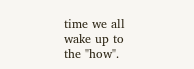time we all wake up to the "how".